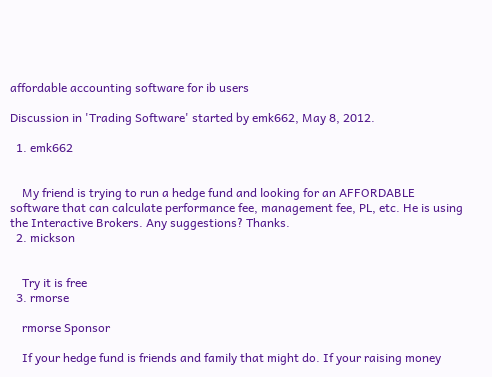affordable accounting software for ib users

Discussion in 'Trading Software' started by emk662, May 8, 2012.

  1. emk662


    My friend is trying to run a hedge fund and looking for an AFFORDABLE software that can calculate performance fee, management fee, PL, etc. He is using the Interactive Brokers. Any suggestions? Thanks.
  2. mickson


    Try it is free
  3. rmorse

    rmorse Sponsor

    If your hedge fund is friends and family that might do. If your raising money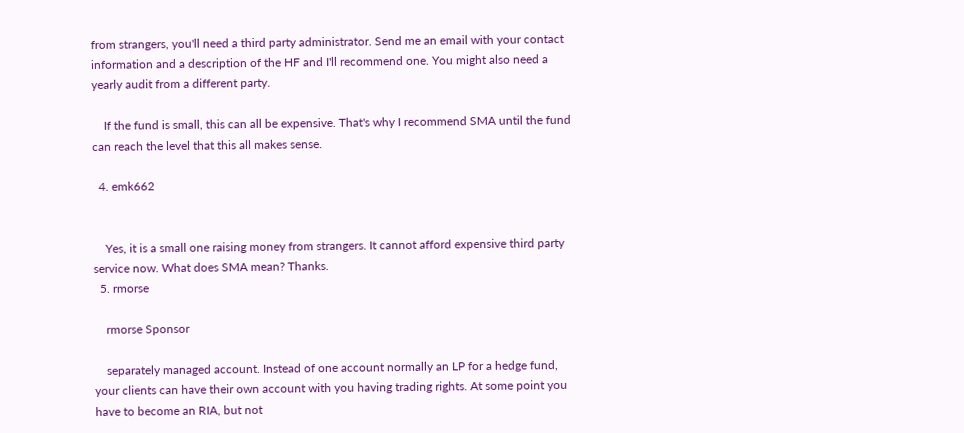from strangers, you'll need a third party administrator. Send me an email with your contact information and a description of the HF and I'll recommend one. You might also need a yearly audit from a different party.

    If the fund is small, this can all be expensive. That's why I recommend SMA until the fund can reach the level that this all makes sense.

  4. emk662


    Yes, it is a small one raising money from strangers. It cannot afford expensive third party service now. What does SMA mean? Thanks.
  5. rmorse

    rmorse Sponsor

    separately managed account. Instead of one account normally an LP for a hedge fund, your clients can have their own account with you having trading rights. At some point you have to become an RIA, but not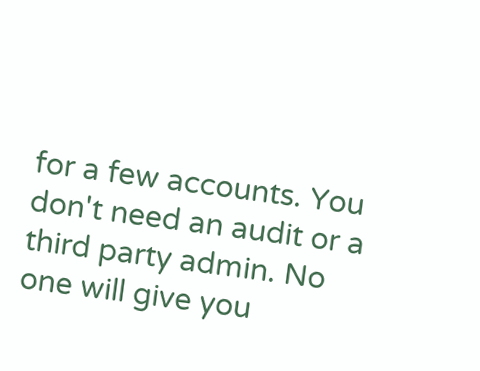for a few accounts. You don't need an audit or a third party admin. No one will give you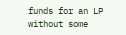funds for an LP without some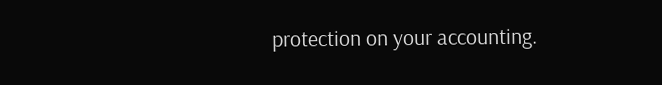protection on your accounting.